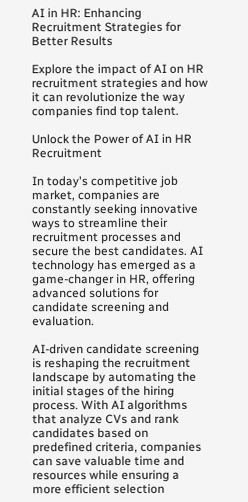AI in HR: Enhancing Recruitment Strategies for Better Results

Explore the impact of AI on HR recruitment strategies and how it can revolutionize the way companies find top talent.

Unlock the Power of AI in HR Recruitment

In today's competitive job market, companies are constantly seeking innovative ways to streamline their recruitment processes and secure the best candidates. AI technology has emerged as a game-changer in HR, offering advanced solutions for candidate screening and evaluation.

AI-driven candidate screening is reshaping the recruitment landscape by automating the initial stages of the hiring process. With AI algorithms that analyze CVs and rank candidates based on predefined criteria, companies can save valuable time and resources while ensuring a more efficient selection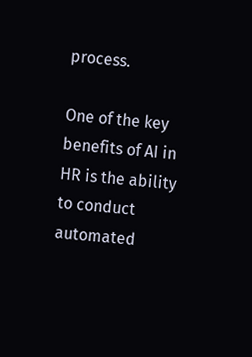process.

One of the key benefits of AI in HR is the ability to conduct automated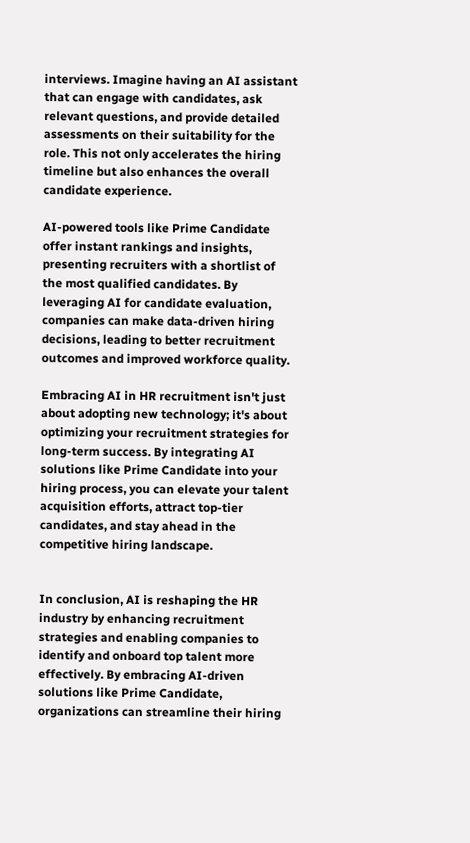interviews. Imagine having an AI assistant that can engage with candidates, ask relevant questions, and provide detailed assessments on their suitability for the role. This not only accelerates the hiring timeline but also enhances the overall candidate experience.

AI-powered tools like Prime Candidate offer instant rankings and insights, presenting recruiters with a shortlist of the most qualified candidates. By leveraging AI for candidate evaluation, companies can make data-driven hiring decisions, leading to better recruitment outcomes and improved workforce quality.

Embracing AI in HR recruitment isn't just about adopting new technology; it's about optimizing your recruitment strategies for long-term success. By integrating AI solutions like Prime Candidate into your hiring process, you can elevate your talent acquisition efforts, attract top-tier candidates, and stay ahead in the competitive hiring landscape.


In conclusion, AI is reshaping the HR industry by enhancing recruitment strategies and enabling companies to identify and onboard top talent more effectively. By embracing AI-driven solutions like Prime Candidate, organizations can streamline their hiring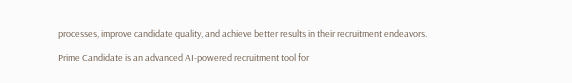processes, improve candidate quality, and achieve better results in their recruitment endeavors.

Prime Candidate is an advanced AI-powered recruitment tool for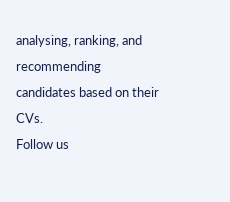analysing, ranking, and recommending candidates based on their CVs.
Follow us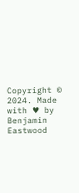Copyright © 2024. Made with ♥ by Benjamin Eastwood